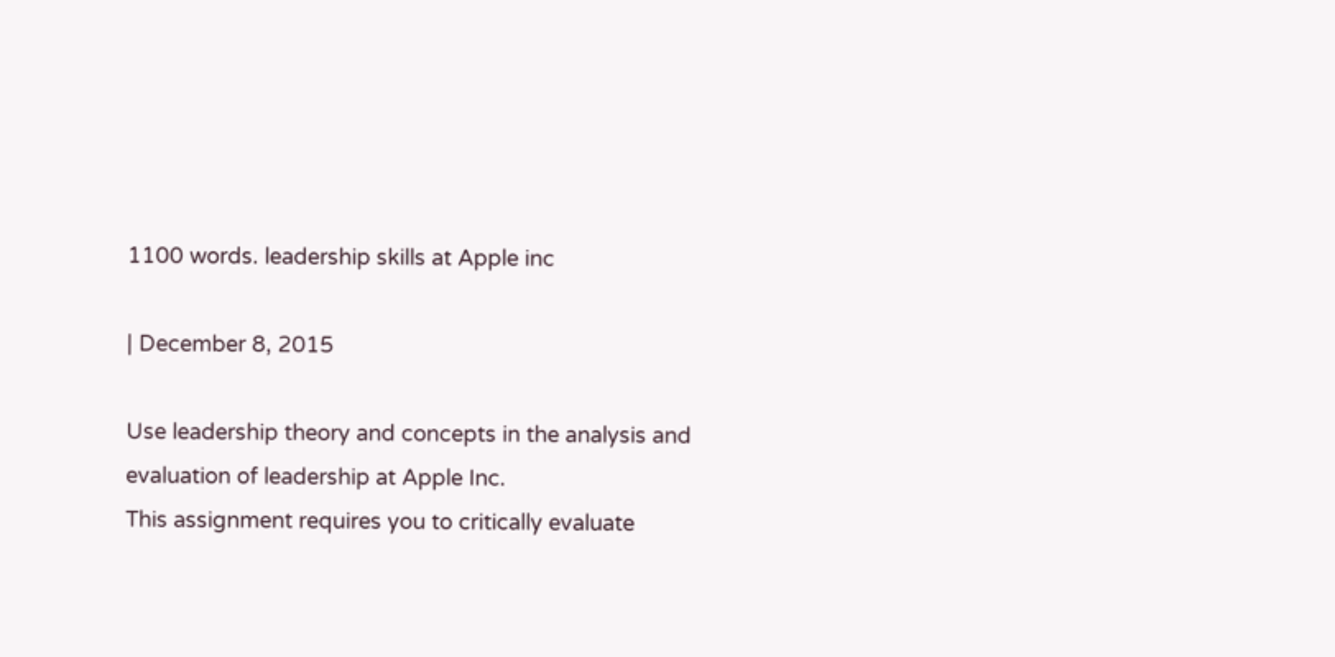1100 words. leadership skills at Apple inc

| December 8, 2015

Use leadership theory and concepts in the analysis and evaluation of leadership at Apple Inc.
This assignment requires you to critically evaluate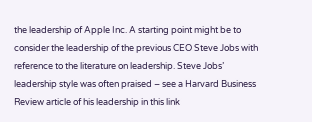the leadership of Apple Inc. A starting point might be to consider the leadership of the previous CEO Steve Jobs with reference to the literature on leadership. Steve Jobs’ leadership style was often praised – see a Harvard Business Review article of his leadership in this link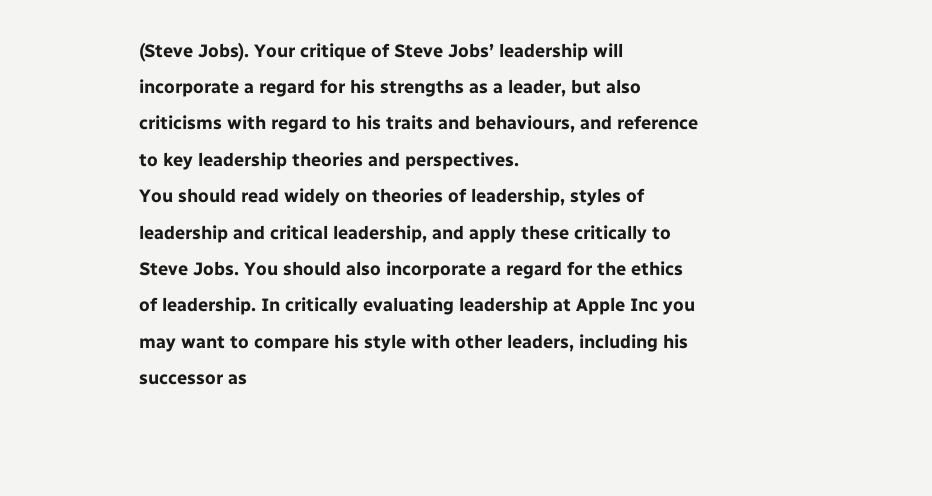(Steve Jobs). Your critique of Steve Jobs’ leadership will incorporate a regard for his strengths as a leader, but also criticisms with regard to his traits and behaviours, and reference to key leadership theories and perspectives.
You should read widely on theories of leadership, styles of leadership and critical leadership, and apply these critically to Steve Jobs. You should also incorporate a regard for the ethics of leadership. In critically evaluating leadership at Apple Inc you may want to compare his style with other leaders, including his successor as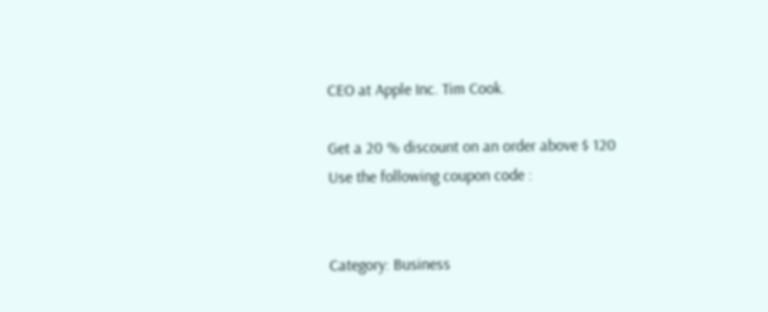CEO at Apple Inc. Tim Cook.

Get a 20 % discount on an order above $ 120
Use the following coupon code :


Category: Business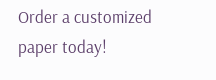Order a customized paper today!